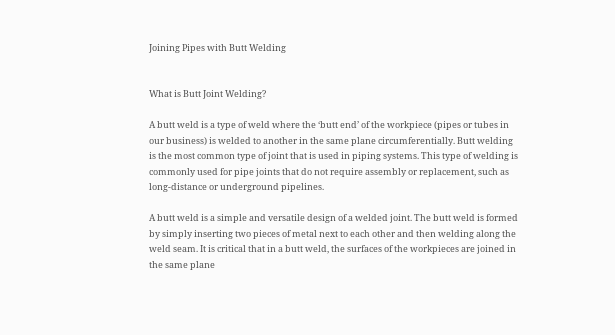Joining Pipes with Butt Welding


What is Butt Joint Welding?

A butt weld is a type of weld where the ‘butt end’ of the workpiece (pipes or tubes in our business) is welded to another in the same plane circumferentially. Butt welding is the most common type of joint that is used in piping systems. This type of welding is commonly used for pipe joints that do not require assembly or replacement, such as long-distance or underground pipelines.

A butt weld is a simple and versatile design of a welded joint. The butt weld is formed by simply inserting two pieces of metal next to each other and then welding along the weld seam. It is critical that in a butt weld, the surfaces of the workpieces are joined in the same plane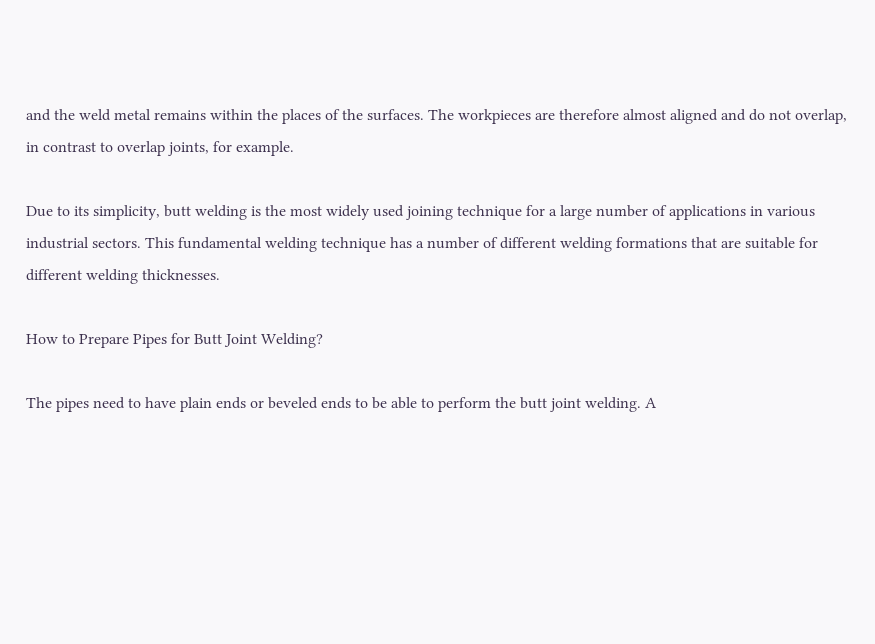and the weld metal remains within the places of the surfaces. The workpieces are therefore almost aligned and do not overlap, in contrast to overlap joints, for example.

Due to its simplicity, butt welding is the most widely used joining technique for a large number of applications in various industrial sectors. This fundamental welding technique has a number of different welding formations that are suitable for different welding thicknesses.

How to Prepare Pipes for Butt Joint Welding?

The pipes need to have plain ends or beveled ends to be able to perform the butt joint welding. A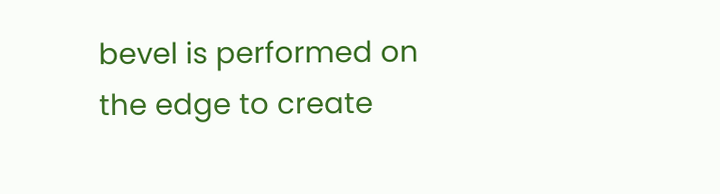bevel is performed on the edge to create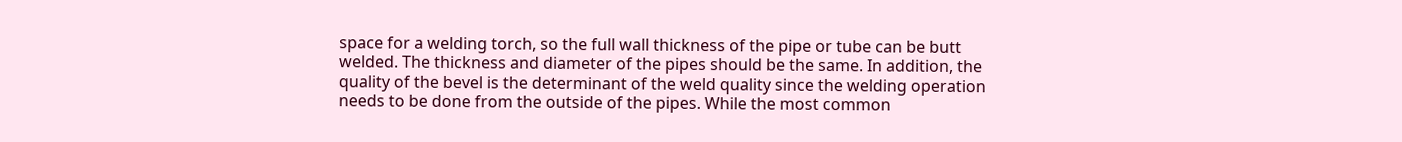space for a welding torch, so the full wall thickness of the pipe or tube can be butt welded. The thickness and diameter of the pipes should be the same. In addition, the quality of the bevel is the determinant of the weld quality since the welding operation needs to be done from the outside of the pipes. While the most common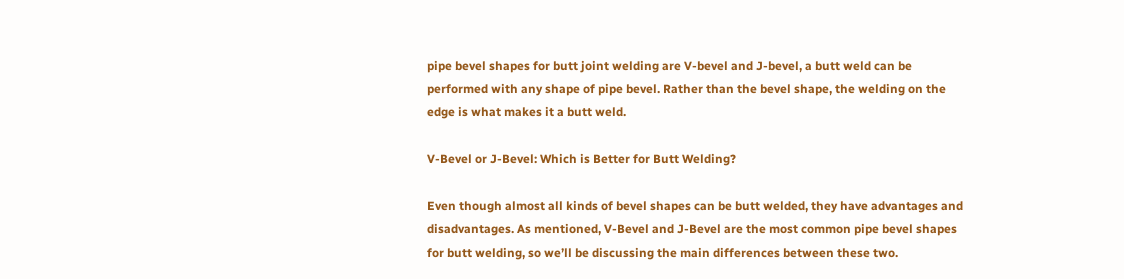pipe bevel shapes for butt joint welding are V-bevel and J-bevel, a butt weld can be performed with any shape of pipe bevel. Rather than the bevel shape, the welding on the edge is what makes it a butt weld.

V-Bevel or J-Bevel: Which is Better for Butt Welding?

Even though almost all kinds of bevel shapes can be butt welded, they have advantages and disadvantages. As mentioned, V-Bevel and J-Bevel are the most common pipe bevel shapes for butt welding, so we’ll be discussing the main differences between these two.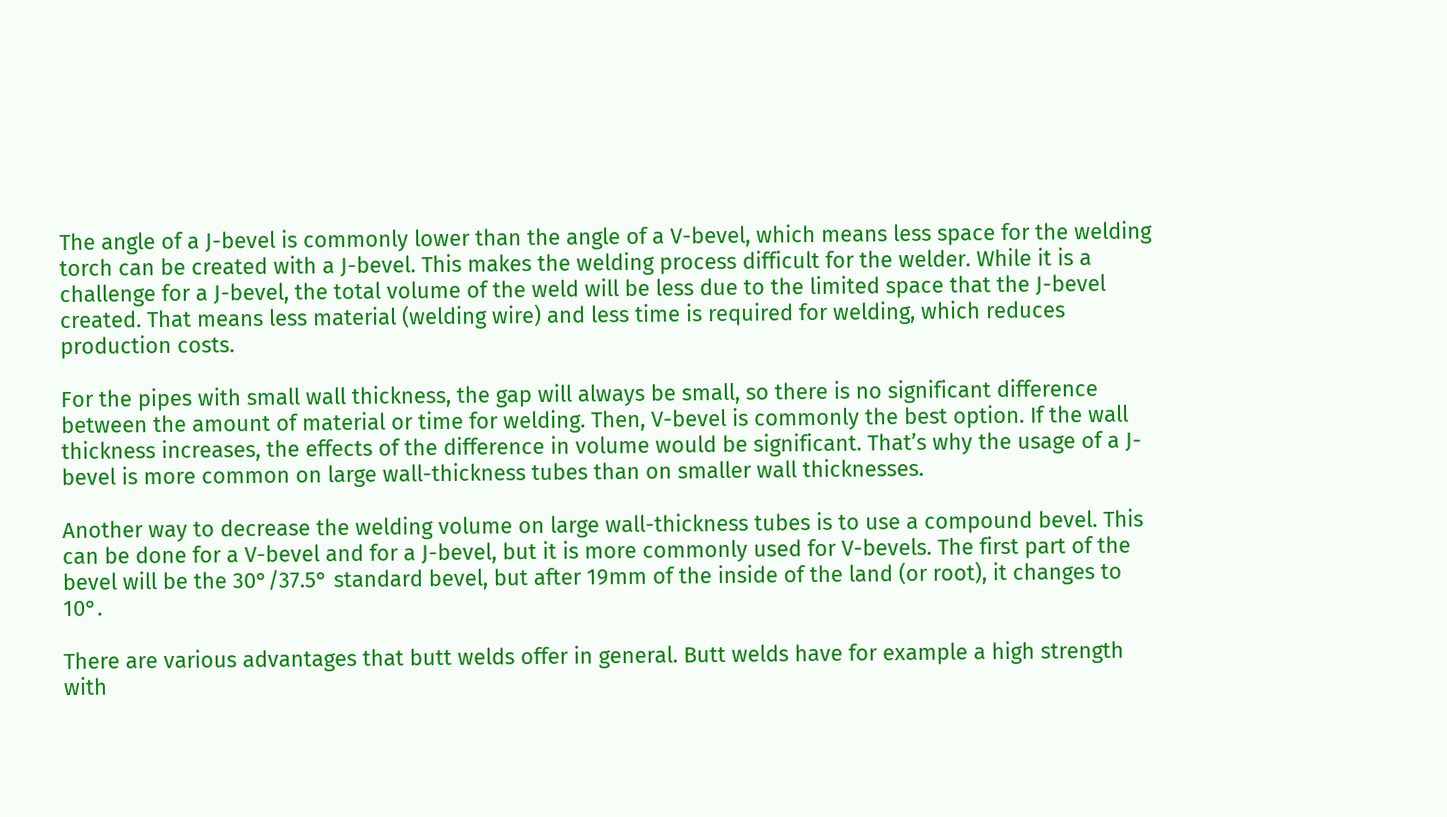The angle of a J-bevel is commonly lower than the angle of a V-bevel, which means less space for the welding torch can be created with a J-bevel. This makes the welding process difficult for the welder. While it is a challenge for a J-bevel, the total volume of the weld will be less due to the limited space that the J-bevel created. That means less material (welding wire) and less time is required for welding, which reduces production costs.

For the pipes with small wall thickness, the gap will always be small, so there is no significant difference between the amount of material or time for welding. Then, V-bevel is commonly the best option. If the wall thickness increases, the effects of the difference in volume would be significant. That’s why the usage of a J-bevel is more common on large wall-thickness tubes than on smaller wall thicknesses.

Another way to decrease the welding volume on large wall-thickness tubes is to use a compound bevel. This can be done for a V-bevel and for a J-bevel, but it is more commonly used for V-bevels. The first part of the bevel will be the 30°/37.5° standard bevel, but after 19mm of the inside of the land (or root), it changes to 10°.

There are various advantages that butt welds offer in general. Butt welds have for example a high strength with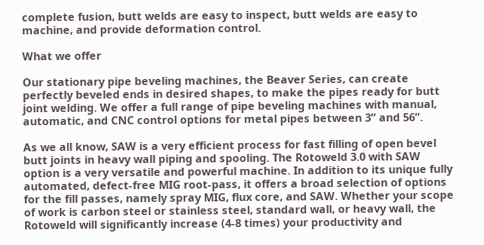complete fusion, butt welds are easy to inspect, butt welds are easy to machine, and provide deformation control.

What we offer

Our stationary pipe beveling machines, the Beaver Series, can create perfectly beveled ends in desired shapes, to make the pipes ready for butt joint welding. We offer a full range of pipe beveling machines with manual, automatic, and CNC control options for metal pipes between 3” and 56”.

As we all know, SAW is a very efficient process for fast filling of open bevel butt joints in heavy wall piping and spooling. The Rotoweld 3.0 with SAW option is a very versatile and powerful machine. In addition to its unique fully automated, defect-free MIG root-pass, it offers a broad selection of options for the fill passes, namely spray MIG, flux core, and SAW. Whether your scope of work is carbon steel or stainless steel, standard wall, or heavy wall, the Rotoweld will significantly increase (4-8 times) your productivity and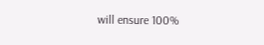will ensure 100%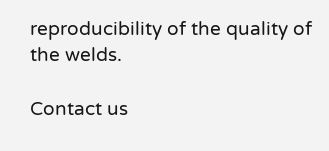reproducibility of the quality of the welds.

Contact us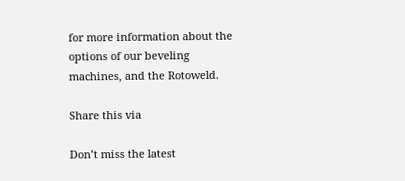for more information about the options of our beveling machines, and the Rotoweld.

Share this via

Don’t miss the latest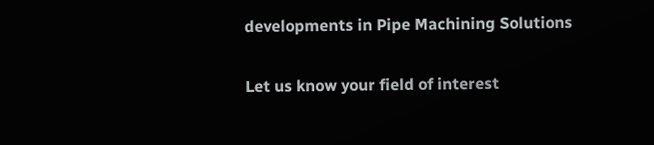developments in Pipe Machining Solutions

Let us know your field of interest